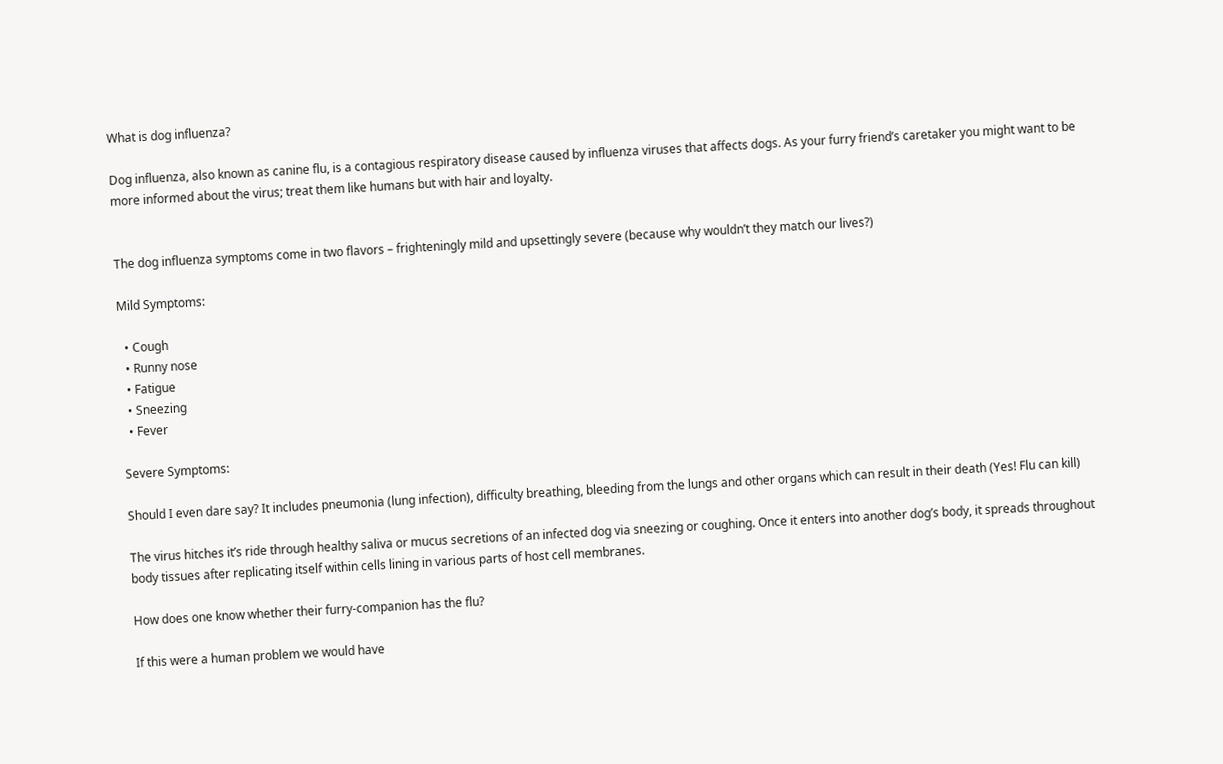What is dog influenza?

Dog influenza, also known as canine flu, is a contagious respiratory disease caused by influenza viruses that affects dogs. As your furry friend’s caretaker you might want to be more informed about the virus; treat them like humans but with hair and loyalty.


The dog influenza symptoms come in two flavors – frighteningly mild and upsettingly severe (because why wouldn’t they match our lives?)

Mild Symptoms:

  • Cough
  • Runny nose
  • Fatigue
  • Sneezing
  • Fever

Severe Symptoms:

Should I even dare say? It includes pneumonia (lung infection), difficulty breathing, bleeding from the lungs and other organs which can result in their death (Yes! Flu can kill)

The virus hitches it’s ride through healthy saliva or mucus secretions of an infected dog via sneezing or coughing. Once it enters into another dog’s body, it spreads throughout body tissues after replicating itself within cells lining in various parts of host cell membranes.

How does one know whether their furry-companion has the flu?

If this were a human problem we would have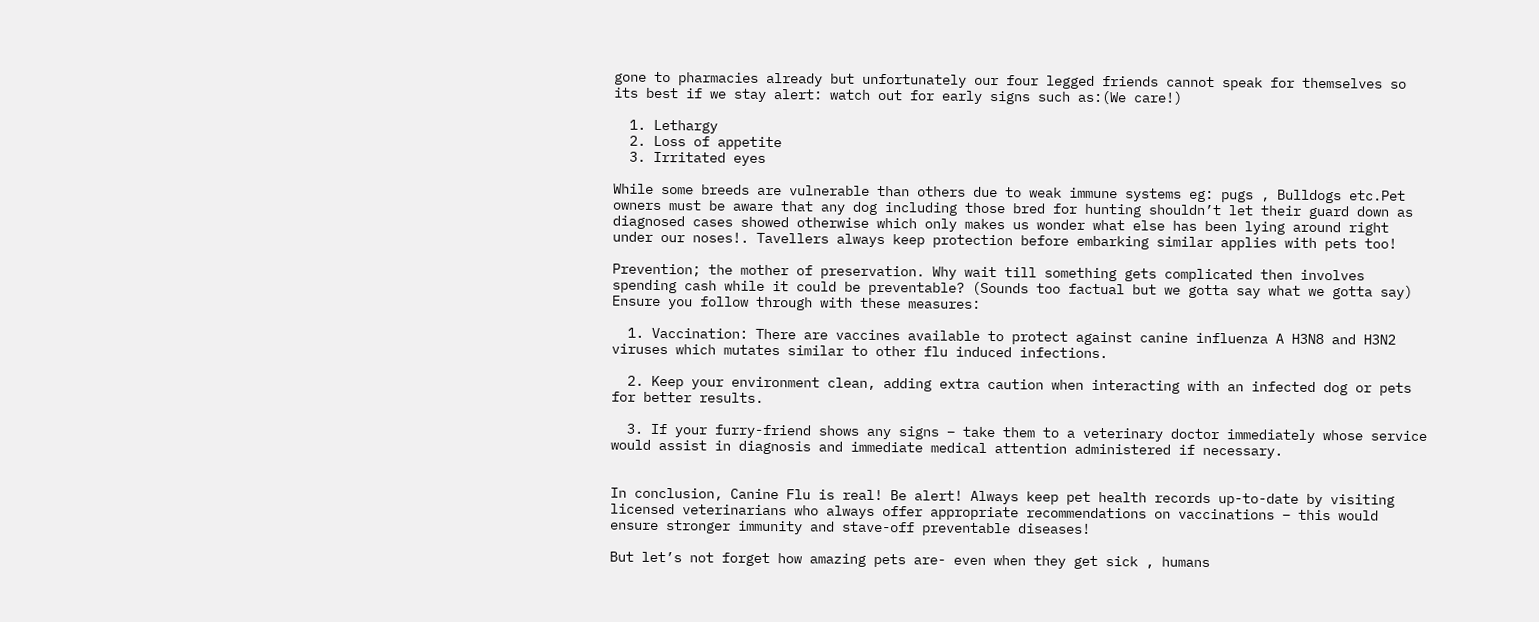gone to pharmacies already but unfortunately our four legged friends cannot speak for themselves so its best if we stay alert: watch out for early signs such as:(We care!)

  1. Lethargy
  2. Loss of appetite
  3. Irritated eyes

While some breeds are vulnerable than others due to weak immune systems eg: pugs , Bulldogs etc.Pet owners must be aware that any dog including those bred for hunting shouldn’t let their guard down as diagnosed cases showed otherwise which only makes us wonder what else has been lying around right under our noses!. Tavellers always keep protection before embarking similar applies with pets too!

Prevention; the mother of preservation. Why wait till something gets complicated then involves spending cash while it could be preventable? (Sounds too factual but we gotta say what we gotta say) Ensure you follow through with these measures:

  1. Vaccination: There are vaccines available to protect against canine influenza A H3N8 and H3N2 viruses which mutates similar to other flu induced infections.

  2. Keep your environment clean, adding extra caution when interacting with an infected dog or pets for better results.

  3. If your furry-friend shows any signs – take them to a veterinary doctor immediately whose service would assist in diagnosis and immediate medical attention administered if necessary.


In conclusion, Canine Flu is real! Be alert! Always keep pet health records up-to-date by visiting licensed veterinarians who always offer appropriate recommendations on vaccinations – this would ensure stronger immunity and stave-off preventable diseases!

But let’s not forget how amazing pets are- even when they get sick , humans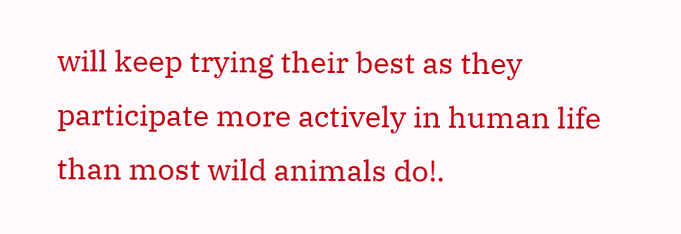will keep trying their best as they participate more actively in human life than most wild animals do!.